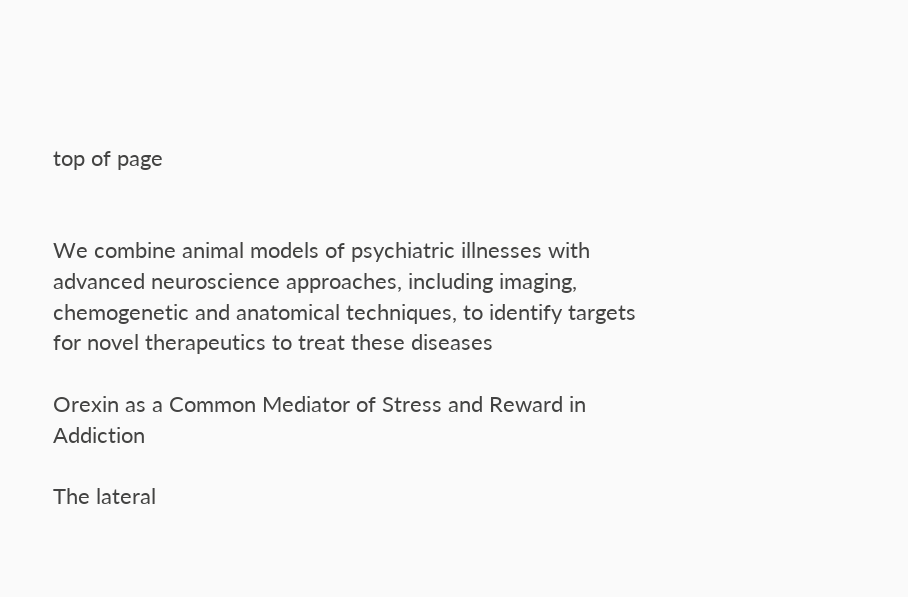top of page


We combine animal models of psychiatric illnesses with advanced neuroscience approaches, including imaging, chemogenetic and anatomical techniques, to identify targets for novel therapeutics to treat these diseases

Orexin as a Common Mediator of Stress and Reward in Addiction

The lateral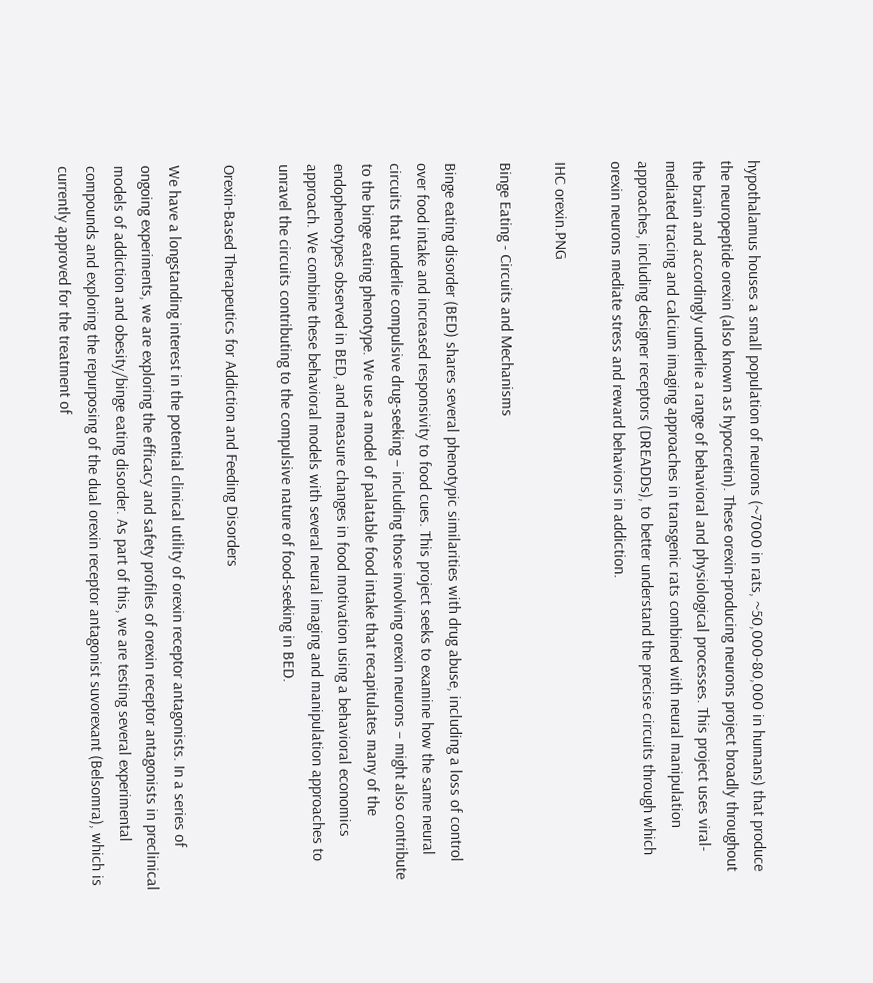hypothalamus houses a small population of neurons (~7000 in rats, ~50,000-80,000 in humans) that produce the neuropeptide orexin (also known as hypocretin). These orexin-producing neurons project broadly throughout the brain and accordingly underlie a range of behavioral and physiological processes. This project uses viral-mediated tracing and calcium imaging approaches in transgenic rats combined with neural manipulation approaches, including designer receptors (DREADDs), to better understand the precise circuits through which orexin neurons mediate stress and reward behaviors in addiction.

IHC orexin.PNG

Binge Eating - Circuits and Mechanisms

Binge eating disorder (BED) shares several phenotypic similarities with drug abuse, including a loss of control over food intake and increased responsivity to food cues. This project seeks to examine how the same neural circuits that underlie compulsive drug-seeking – including those involving orexin neurons – might also contribute to the binge eating phenotype. We use a model of palatable food intake that recapitulates many of the endophenotypes observed in BED, and measure changes in food motivation using a behavioral economics approach. We combine these behavioral models with several neural imaging and manipulation approaches to unravel the circuits contributing to the compulsive nature of food-seeking in BED.

Orexin-Based Therapeutics for Addiction and Feeding Disorders

We have a longstanding interest in the potential clinical utility of orexin receptor antagonists. In a series of ongoing experiments, we are exploring the efficacy and safety profiles of orexin receptor antagonists in preclinical models of addiction and obesity/binge eating disorder. As part of this, we are testing several experimental compounds and exploring the repurposing of the dual orexin receptor antagonist suvorexant (Belsomra), which is currently approved for the treatment of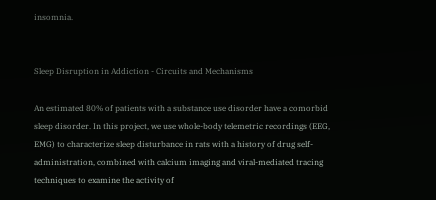insomnia.


Sleep Disruption in Addiction - Circuits and Mechanisms

An estimated 80% of patients with a substance use disorder have a comorbid sleep disorder. In this project, we use whole-body telemetric recordings (EEG, EMG) to characterize sleep disturbance in rats with a history of drug self-administration, combined with calcium imaging and viral-mediated tracing techniques to examine the activity of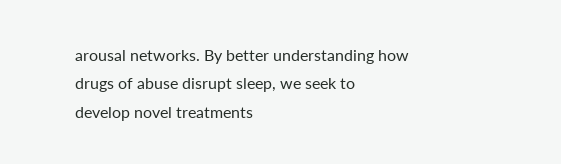arousal networks. By better understanding how drugs of abuse disrupt sleep, we seek to develop novel treatments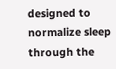designed to normalize sleep through the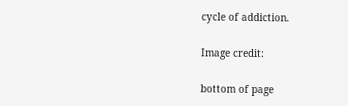cycle of addiction.

Image credit:

bottom of page